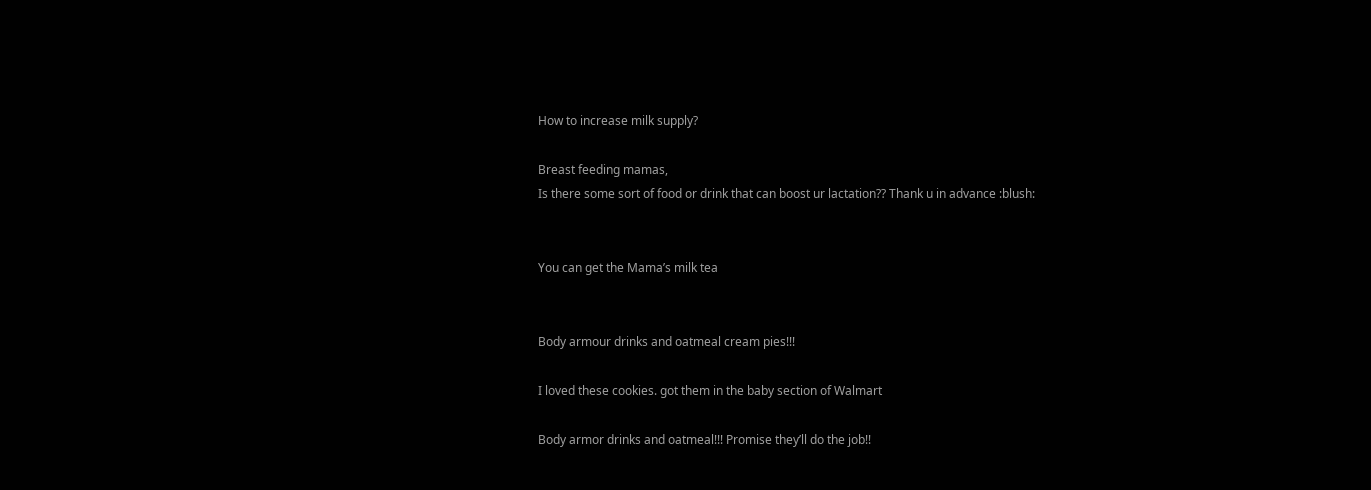How to increase milk supply?

Breast feeding mamas,
Is there some sort of food or drink that can boost ur lactation?? Thank u in advance :blush:


You can get the Mama’s milk tea


Body armour drinks and oatmeal cream pies!!!

I loved these cookies. got them in the baby section of Walmart

Body armor drinks and oatmeal!!! Promise they’ll do the job!!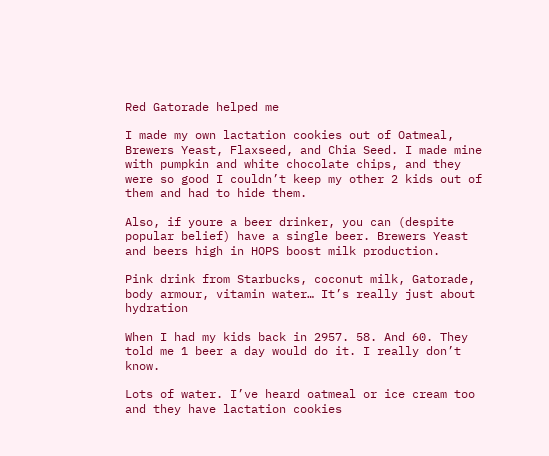Red Gatorade helped me

I made my own lactation cookies out of Oatmeal, Brewers Yeast, Flaxseed, and Chia Seed. I made mine with pumpkin and white chocolate chips, and they were so good I couldn’t keep my other 2 kids out of them and had to hide them.

Also, if youre a beer drinker, you can (despite popular belief) have a single beer. Brewers Yeast and beers high in HOPS boost milk production.

Pink drink from Starbucks, coconut milk, Gatorade, body armour, vitamin water… It’s really just about hydration

When I had my kids back in 2957. 58. And 60. They told me 1 beer a day would do it. I really don’t know.

Lots of water. I’ve heard oatmeal or ice cream too and they have lactation cookies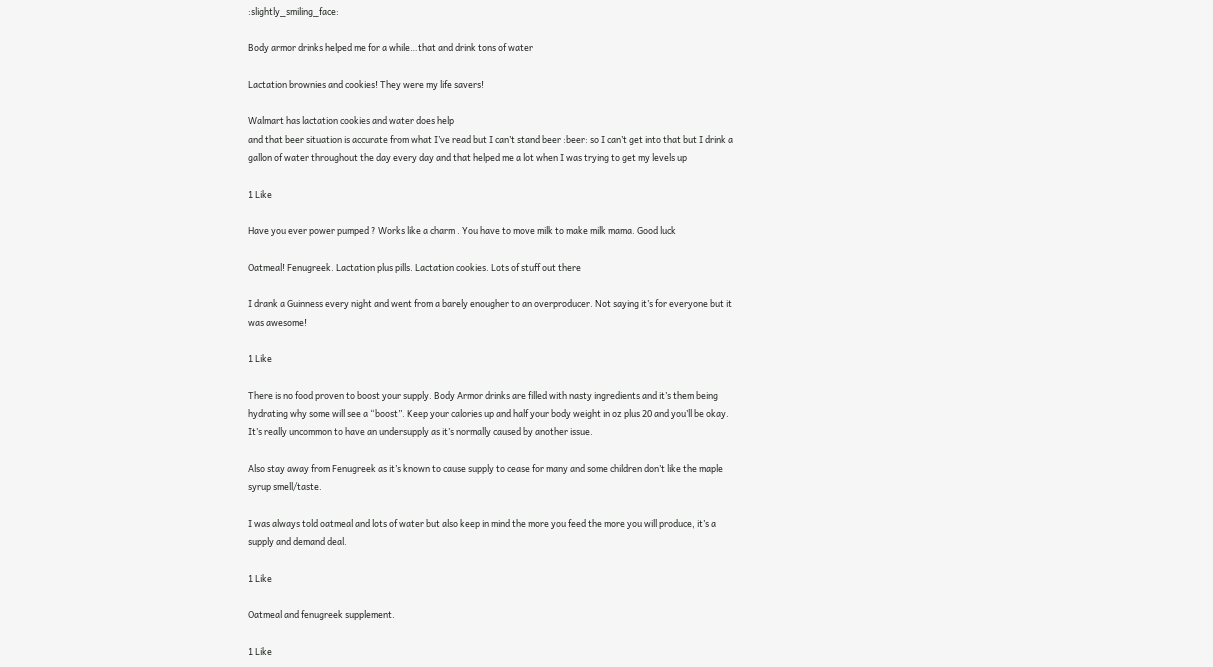:slightly_smiling_face:

Body armor drinks helped me for a while…that and drink tons of water

Lactation brownies and cookies! They were my life savers!

Walmart has lactation cookies and water does help
and that beer situation is accurate from what I’ve read but I can’t stand beer :beer: so I can’t get into that but I drink a gallon of water throughout the day every day and that helped me a lot when I was trying to get my levels up

1 Like

Have you ever power pumped ? Works like a charm . You have to move milk to make milk mama. Good luck

Oatmeal! Fenugreek. Lactation plus pills. Lactation cookies. Lots of stuff out there

I drank a Guinness every night and went from a barely enougher to an overproducer. Not saying it’s for everyone but it was awesome!

1 Like

There is no food proven to boost your supply. Body Armor drinks are filled with nasty ingredients and it’s them being hydrating why some will see a “boost”. Keep your calories up and half your body weight in oz plus 20 and you’ll be okay. It’s really uncommon to have an undersupply as it’s normally caused by another issue.

Also stay away from Fenugreek as it’s known to cause supply to cease for many and some children don’t like the maple syrup smell/taste.

I was always told oatmeal and lots of water but also keep in mind the more you feed the more you will produce, it’s a supply and demand deal.

1 Like

Oatmeal and fenugreek supplement.

1 Like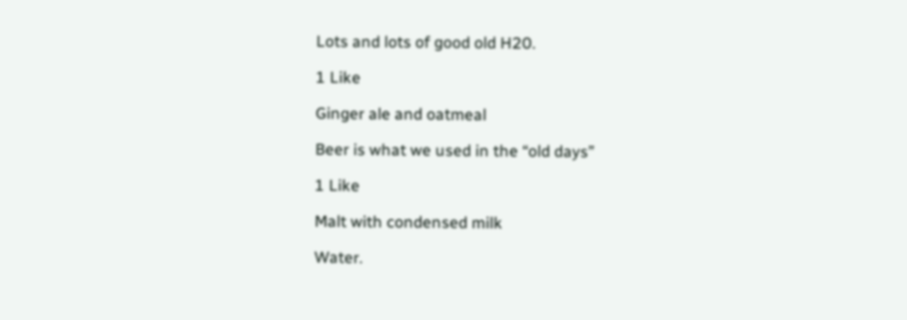Lots and lots of good old H20.

1 Like

Ginger ale and oatmeal

Beer is what we used in the “old days”

1 Like

Malt with condensed milk

Water.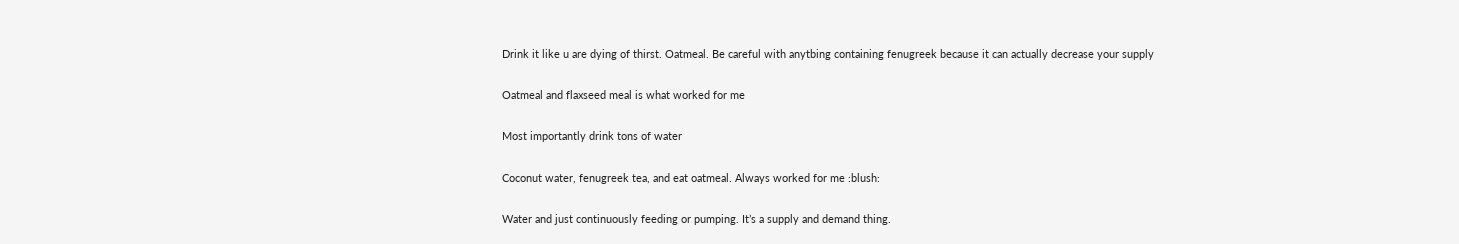Drink it like u are dying of thirst. Oatmeal. Be careful with anytbing containing fenugreek because it can actually decrease your supply

Oatmeal and flaxseed meal is what worked for me

Most importantly drink tons of water

Coconut water, fenugreek tea, and eat oatmeal. Always worked for me :blush:

Water and just continuously feeding or pumping. It’s a supply and demand thing.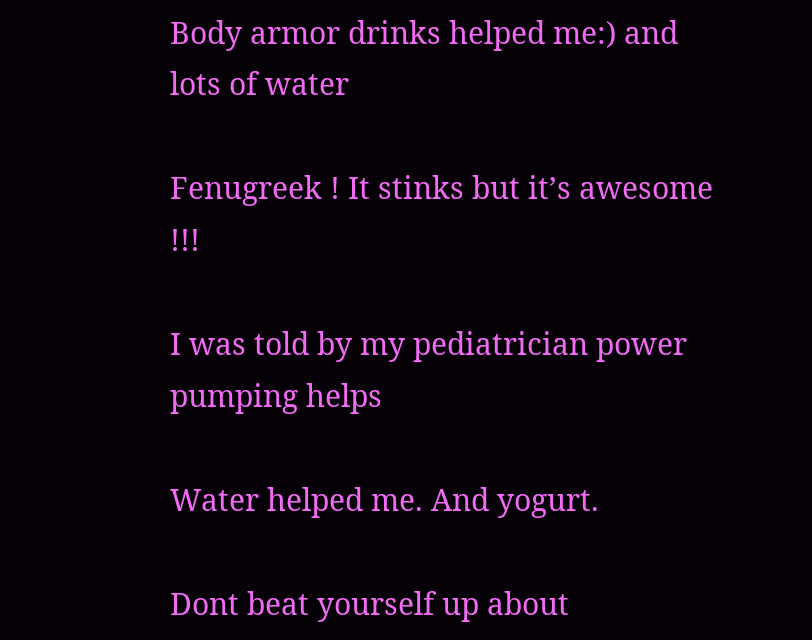Body armor drinks helped me:) and lots of water

Fenugreek ! It stinks but it’s awesome !!!

I was told by my pediatrician power pumping helps

Water helped me. And yogurt.

Dont beat yourself up about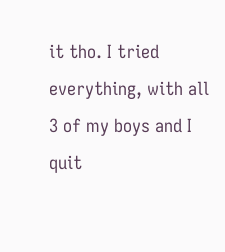it tho. I tried everything, with all 3 of my boys and I quit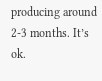producing around 2-3 months. It’s ok.